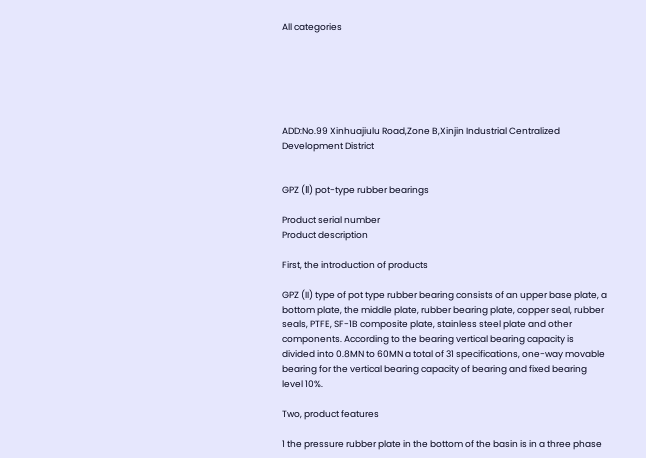All categories






ADD:No.99 Xinhuajiulu Road,Zone B,Xinjin Industrial Centralized Development District


GPZ (Ⅱ) pot-type rubber bearings

Product serial number
Product description

First, the introduction of products

GPZ (II) type of pot type rubber bearing consists of an upper base plate, a bottom plate, the middle plate, rubber bearing plate, copper seal, rubber seals, PTFE, SF-1B composite plate, stainless steel plate and other components. According to the bearing vertical bearing capacity is divided into 0.8MN to 60MN a total of 31 specifications, one-way movable bearing for the vertical bearing capacity of bearing and fixed bearing level 10%.

Two, product features

1 the pressure rubber plate in the bottom of the basin is in a three phase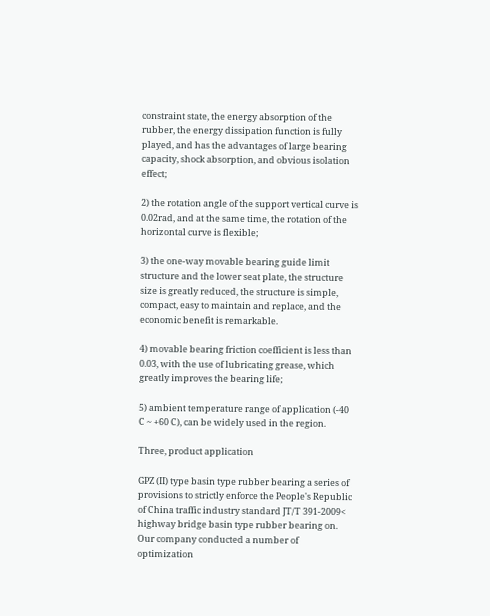constraint state, the energy absorption of the rubber, the energy dissipation function is fully played, and has the advantages of large bearing capacity, shock absorption, and obvious isolation effect;

2) the rotation angle of the support vertical curve is 0.02rad, and at the same time, the rotation of the horizontal curve is flexible;

3) the one-way movable bearing guide limit structure and the lower seat plate, the structure size is greatly reduced, the structure is simple, compact, easy to maintain and replace, and the economic benefit is remarkable.

4) movable bearing friction coefficient is less than 0.03, with the use of lubricating grease, which greatly improves the bearing life;

5) ambient temperature range of application (-40 C ~ +60 C), can be widely used in the region.

Three, product application

GPZ (II) type basin type rubber bearing a series of provisions to strictly enforce the People's Republic of China traffic industry standard JT/T 391-2009< highway bridge basin type rubber bearing on. Our company conducted a number of optimization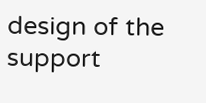design of the support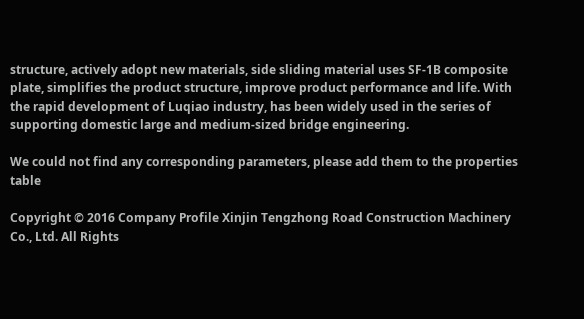structure, actively adopt new materials, side sliding material uses SF-1B composite plate, simplifies the product structure, improve product performance and life. With the rapid development of Luqiao industry, has been widely used in the series of supporting domestic large and medium-sized bridge engineering.

We could not find any corresponding parameters, please add them to the properties table

Copyright © 2016 Company Profile Xinjin Tengzhong Road Construction Machinery Co., Ltd. All Rights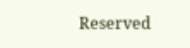Reserved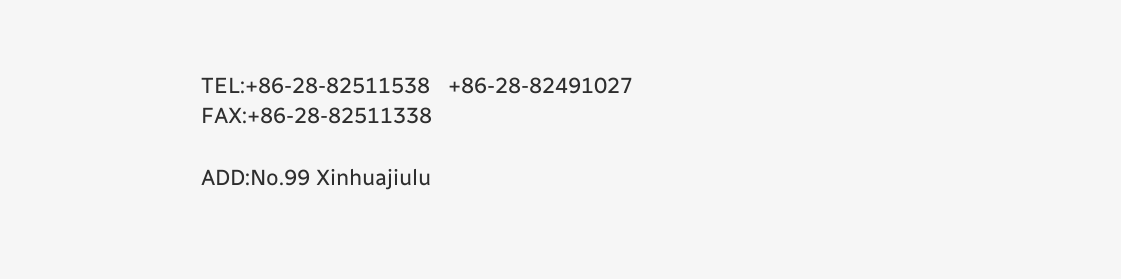TEL:+86-28-82511538   +86-28-82491027    FAX:+86-28-82511338

ADD:No.99 Xinhuajiulu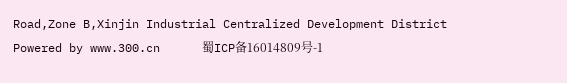Road,Zone B,Xinjin Industrial Centralized Development District
Powered by www.300.cn      蜀ICP备16014809号-1